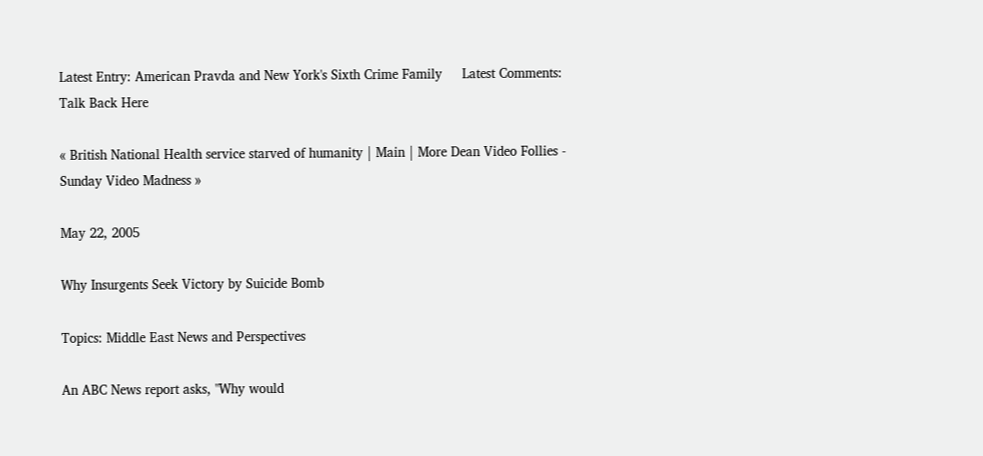Latest Entry: American Pravda and New York's Sixth Crime Family     Latest Comments: Talk Back Here

« British National Health service starved of humanity | Main | More Dean Video Follies - Sunday Video Madness »

May 22, 2005

Why Insurgents Seek Victory by Suicide Bomb

Topics: Middle East News and Perspectives

An ABC News report asks, "Why would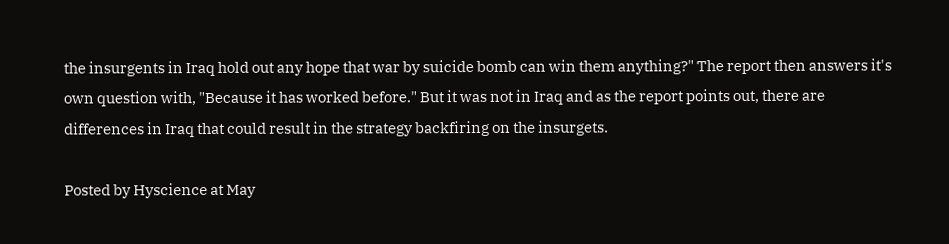the insurgents in Iraq hold out any hope that war by suicide bomb can win them anything?" The report then answers it's own question with, "Because it has worked before." But it was not in Iraq and as the report points out, there are differences in Iraq that could result in the strategy backfiring on the insurgets.

Posted by Hyscience at May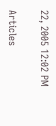22, 2005 12:02 PM

Articles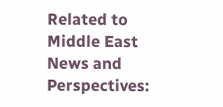Related to Middle East News and Perspectives: